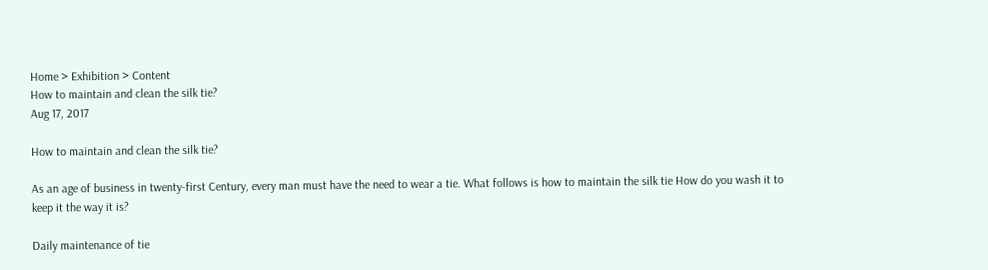Home > Exhibition > Content
How to maintain and clean the silk tie?
Aug 17, 2017

How to maintain and clean the silk tie?

As an age of business in twenty-first Century, every man must have the need to wear a tie. What follows is how to maintain the silk tie How do you wash it to keep it the way it is?

Daily maintenance of tie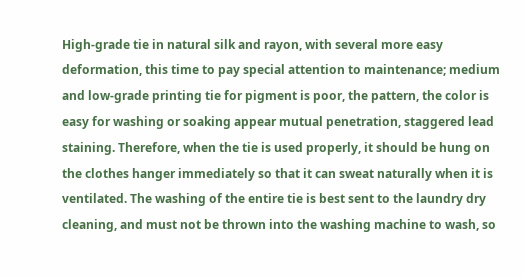High-grade tie in natural silk and rayon, with several more easy deformation, this time to pay special attention to maintenance; medium and low-grade printing tie for pigment is poor, the pattern, the color is easy for washing or soaking appear mutual penetration, staggered lead staining. Therefore, when the tie is used properly, it should be hung on the clothes hanger immediately so that it can sweat naturally when it is ventilated. The washing of the entire tie is best sent to the laundry dry cleaning, and must not be thrown into the washing machine to wash, so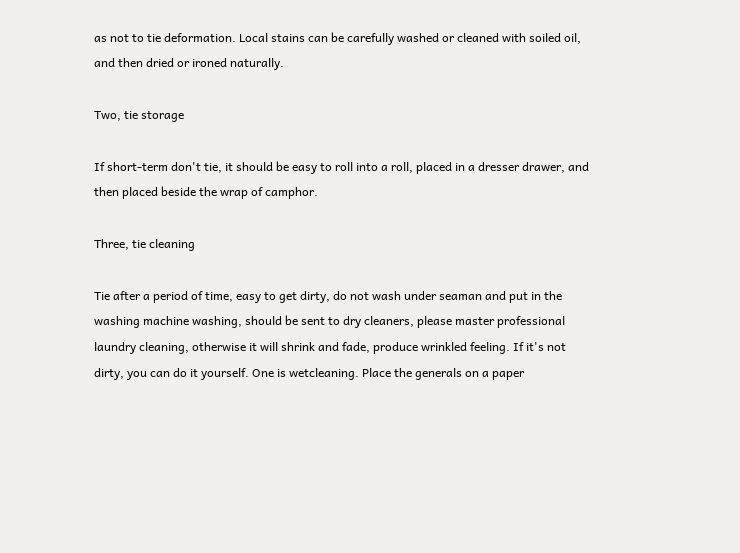as not to tie deformation. Local stains can be carefully washed or cleaned with soiled oil, and then dried or ironed naturally.

Two, tie storage

If short-term don't tie, it should be easy to roll into a roll, placed in a dresser drawer, and then placed beside the wrap of camphor.

Three, tie cleaning

Tie after a period of time, easy to get dirty, do not wash under seaman and put in the washing machine washing, should be sent to dry cleaners, please master professional laundry cleaning, otherwise it will shrink and fade, produce wrinkled feeling. If it's not dirty, you can do it yourself. One is wetcleaning. Place the generals on a paper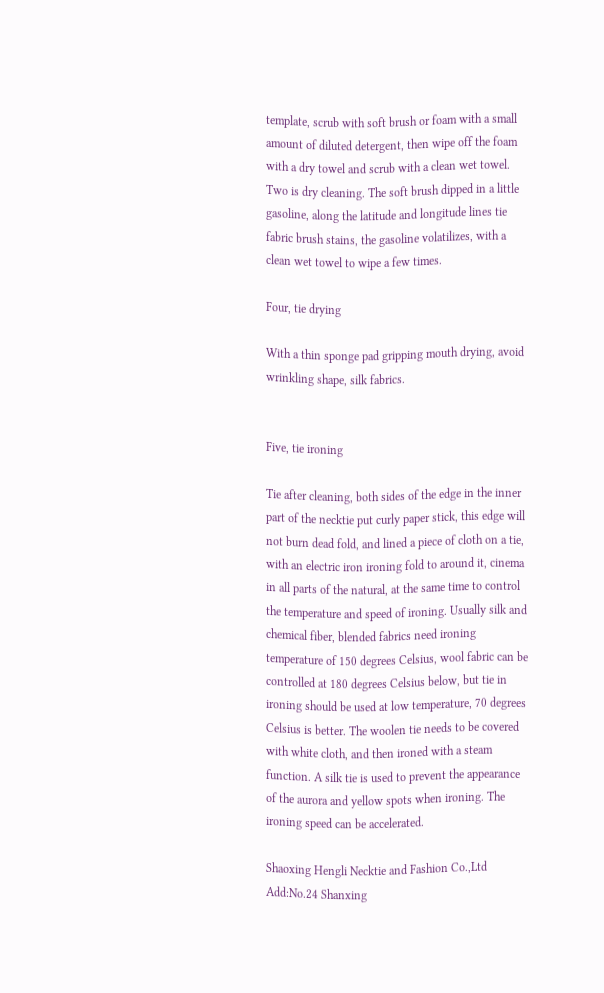template, scrub with soft brush or foam with a small amount of diluted detergent, then wipe off the foam with a dry towel and scrub with a clean wet towel. Two is dry cleaning. The soft brush dipped in a little gasoline, along the latitude and longitude lines tie fabric brush stains, the gasoline volatilizes, with a clean wet towel to wipe a few times.

Four, tie drying

With a thin sponge pad gripping mouth drying, avoid wrinkling shape, silk fabrics.


Five, tie ironing

Tie after cleaning, both sides of the edge in the inner part of the necktie put curly paper stick, this edge will not burn dead fold, and lined a piece of cloth on a tie, with an electric iron ironing fold to around it, cinema in all parts of the natural, at the same time to control the temperature and speed of ironing. Usually silk and chemical fiber, blended fabrics need ironing temperature of 150 degrees Celsius, wool fabric can be controlled at 180 degrees Celsius below, but tie in ironing should be used at low temperature, 70 degrees Celsius is better. The woolen tie needs to be covered with white cloth, and then ironed with a steam function. A silk tie is used to prevent the appearance of the aurora and yellow spots when ironing. The ironing speed can be accelerated.

Shaoxing Hengli Necktie and Fashion Co.,Ltd
Add:No.24 Shanxing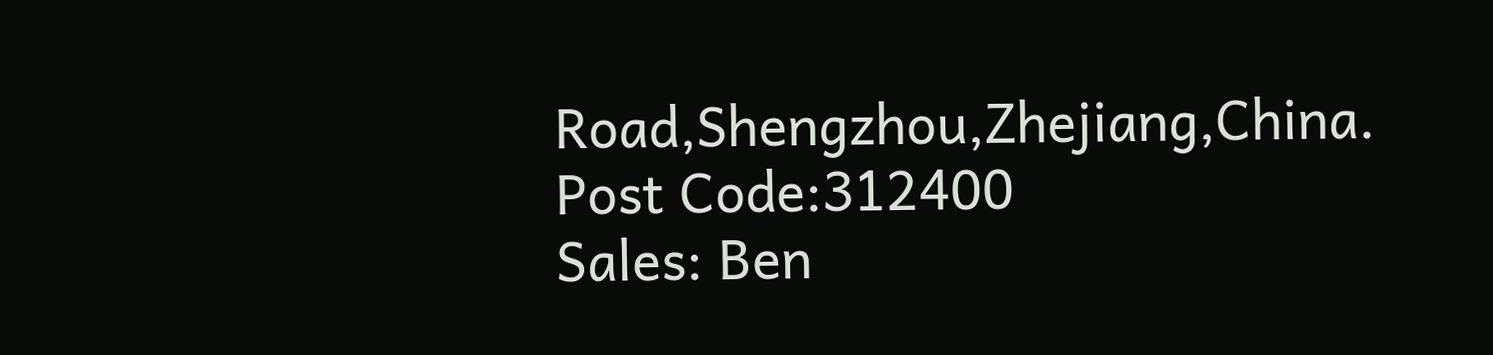Road,Shengzhou,Zhejiang,China.
Post Code:312400
Sales: Ben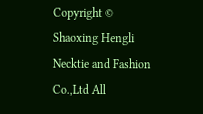Copyright © Shaoxing Hengli Necktie and Fashion Co.,Ltd All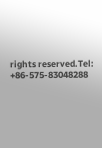rights reserved.Tel: +86-575-83048288